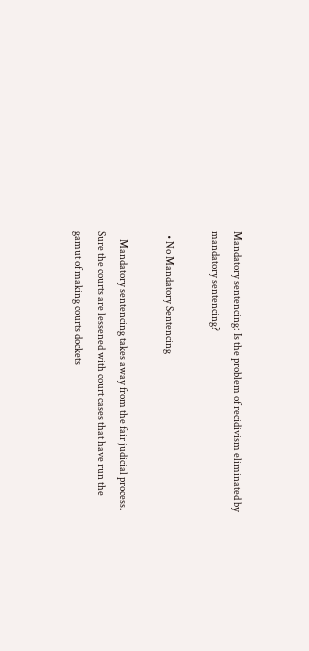Mandatory sentencing: Is the problem of recidivism eliminated by mandatory sentencing?

  • No Mandatory Sentencing

    Mandatory sentencing takes away from the fair judicial process. Sure the courts are lessened with court cases that have run the gamut of making courts dockets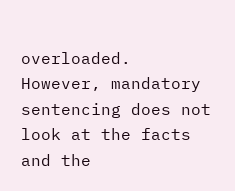overloaded. However, mandatory sentencing does not look at the facts and the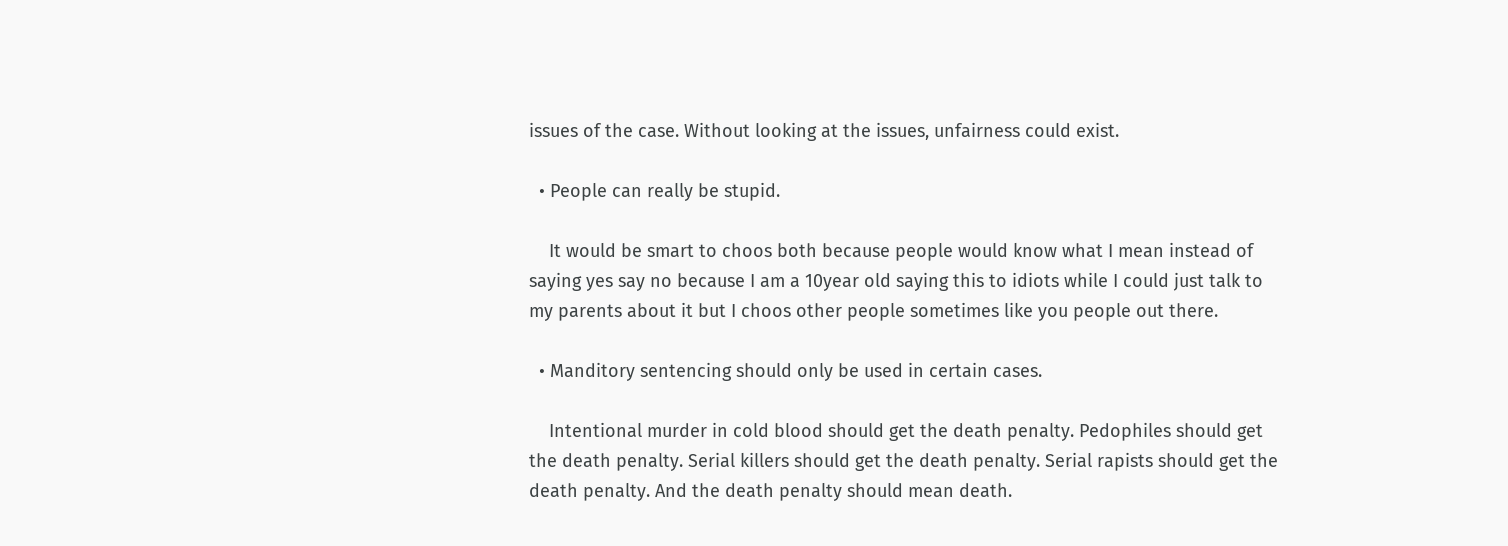issues of the case. Without looking at the issues, unfairness could exist.

  • People can really be stupid.

    It would be smart to choos both because people would know what I mean instead of saying yes say no because I am a 10year old saying this to idiots while I could just talk to my parents about it but I choos other people sometimes like you people out there.

  • Manditory sentencing should only be used in certain cases.

    Intentional murder in cold blood should get the death penalty. Pedophiles should get the death penalty. Serial killers should get the death penalty. Serial rapists should get the death penalty. And the death penalty should mean death.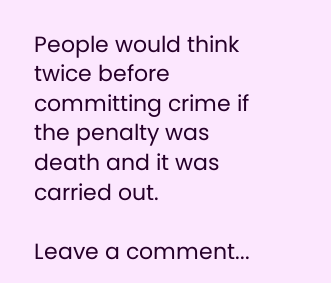People would think twice before committing crime if the penalty was death and it was carried out.

Leave a comment...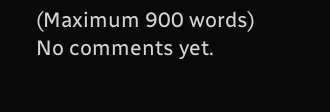(Maximum 900 words)
No comments yet.